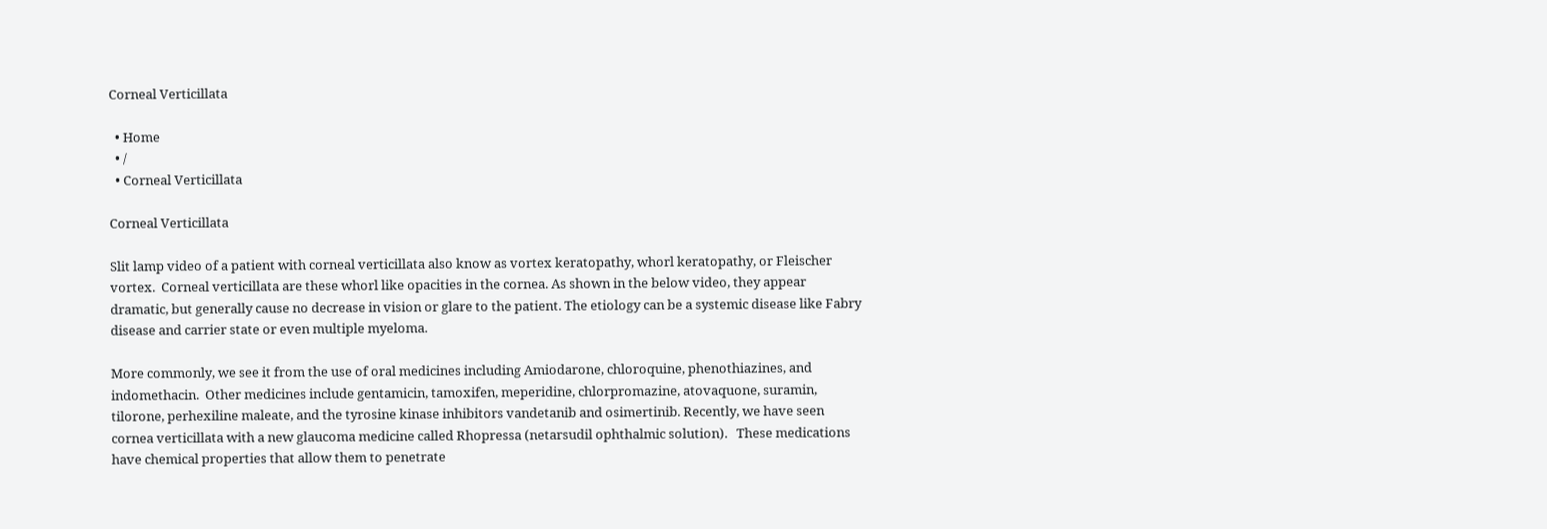Corneal Verticillata

  • Home
  • /
  • Corneal Verticillata

Corneal Verticillata

Slit lamp video of a patient with corneal verticillata also know as vortex keratopathy, whorl keratopathy, or Fleischer vortex.  Corneal verticillata are these whorl like opacities in the cornea. As shown in the below video, they appear dramatic, but generally cause no decrease in vision or glare to the patient. The etiology can be a systemic disease like Fabry disease and carrier state or even multiple myeloma.

More commonly, we see it from the use of oral medicines including Amiodarone, chloroquine, phenothiazines, and indomethacin.  Other medicines include gentamicin, tamoxifen, meperidine, chlorpromazine, atovaquone, suramin, tilorone, perhexiline maleate, and the tyrosine kinase inhibitors vandetanib and osimertinib. Recently, we have seen cornea verticillata with a new glaucoma medicine called Rhopressa (netarsudil ophthalmic solution).   These medications have chemical properties that allow them to penetrate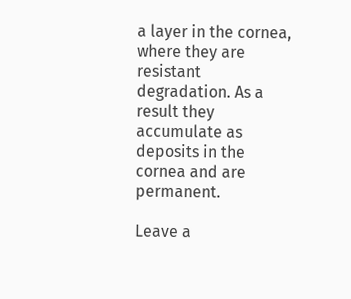a layer in the cornea, where they are resistant degradation. As a result they accumulate as deposits in the cornea and are permanent.

Leave a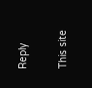Reply

This site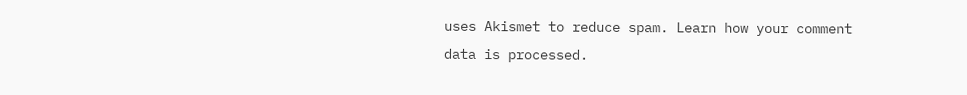uses Akismet to reduce spam. Learn how your comment data is processed.